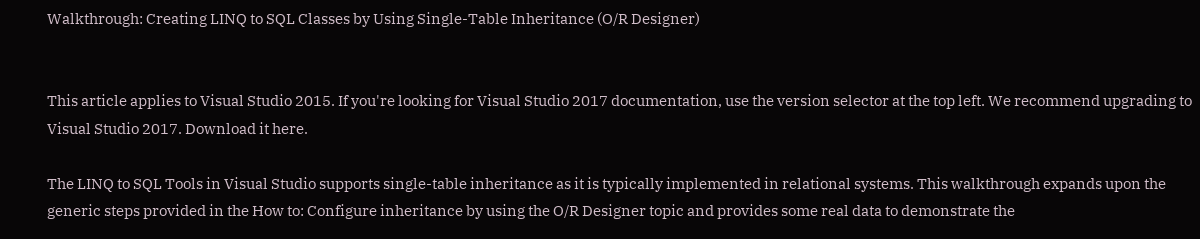Walkthrough: Creating LINQ to SQL Classes by Using Single-Table Inheritance (O/R Designer)


This article applies to Visual Studio 2015. If you're looking for Visual Studio 2017 documentation, use the version selector at the top left. We recommend upgrading to Visual Studio 2017. Download it here.

The LINQ to SQL Tools in Visual Studio supports single-table inheritance as it is typically implemented in relational systems. This walkthrough expands upon the generic steps provided in the How to: Configure inheritance by using the O/R Designer topic and provides some real data to demonstrate the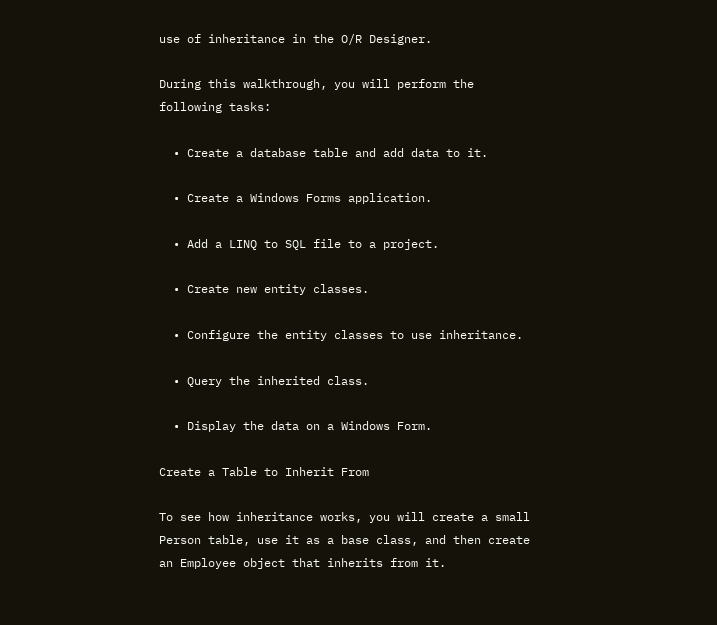use of inheritance in the O/R Designer.

During this walkthrough, you will perform the following tasks:

  • Create a database table and add data to it.

  • Create a Windows Forms application.

  • Add a LINQ to SQL file to a project.

  • Create new entity classes.

  • Configure the entity classes to use inheritance.

  • Query the inherited class.

  • Display the data on a Windows Form.

Create a Table to Inherit From

To see how inheritance works, you will create a small Person table, use it as a base class, and then create an Employee object that inherits from it.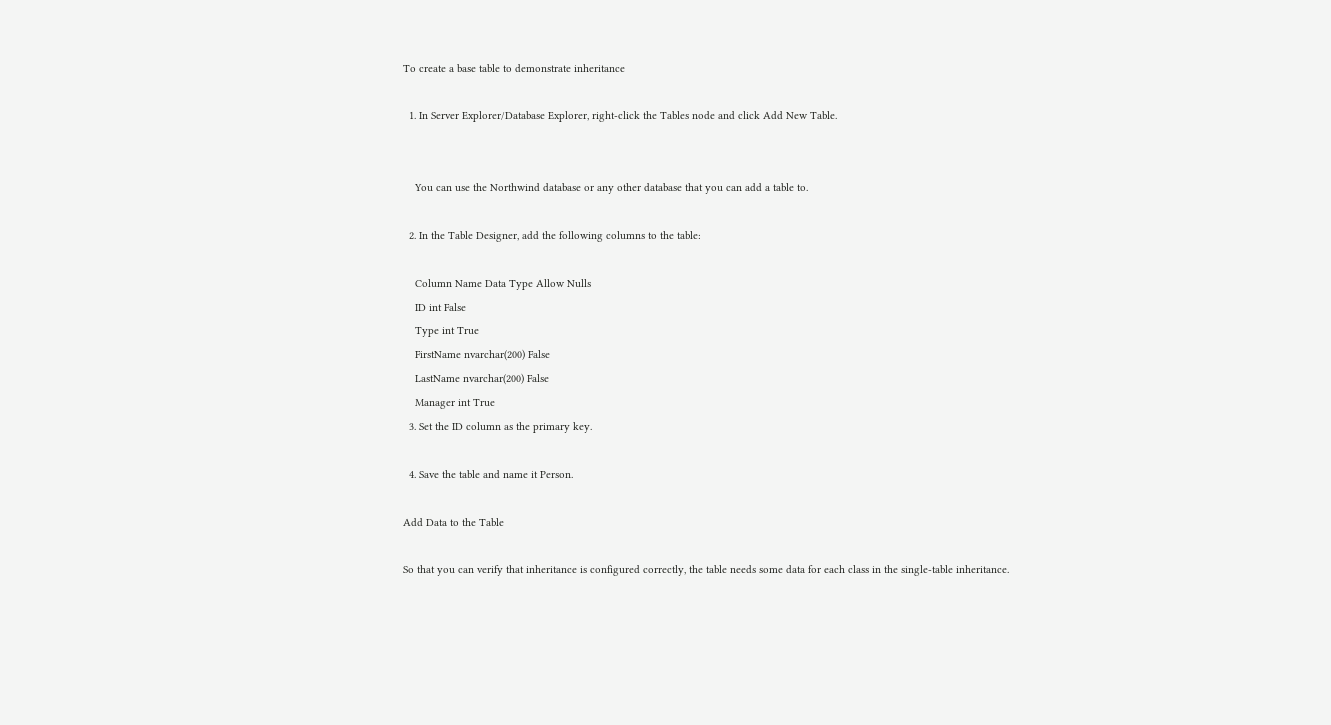To create a base table to demonstrate inheritance

  1. In Server Explorer/Database Explorer, right-click the Tables node and click Add New Table.


    You can use the Northwind database or any other database that you can add a table to.

  2. In the Table Designer, add the following columns to the table:

    Column Name Data Type Allow Nulls
    ID int False
    Type int True
    FirstName nvarchar(200) False
    LastName nvarchar(200) False
    Manager int True
  3. Set the ID column as the primary key.

  4. Save the table and name it Person.

Add Data to the Table

So that you can verify that inheritance is configured correctly, the table needs some data for each class in the single-table inheritance.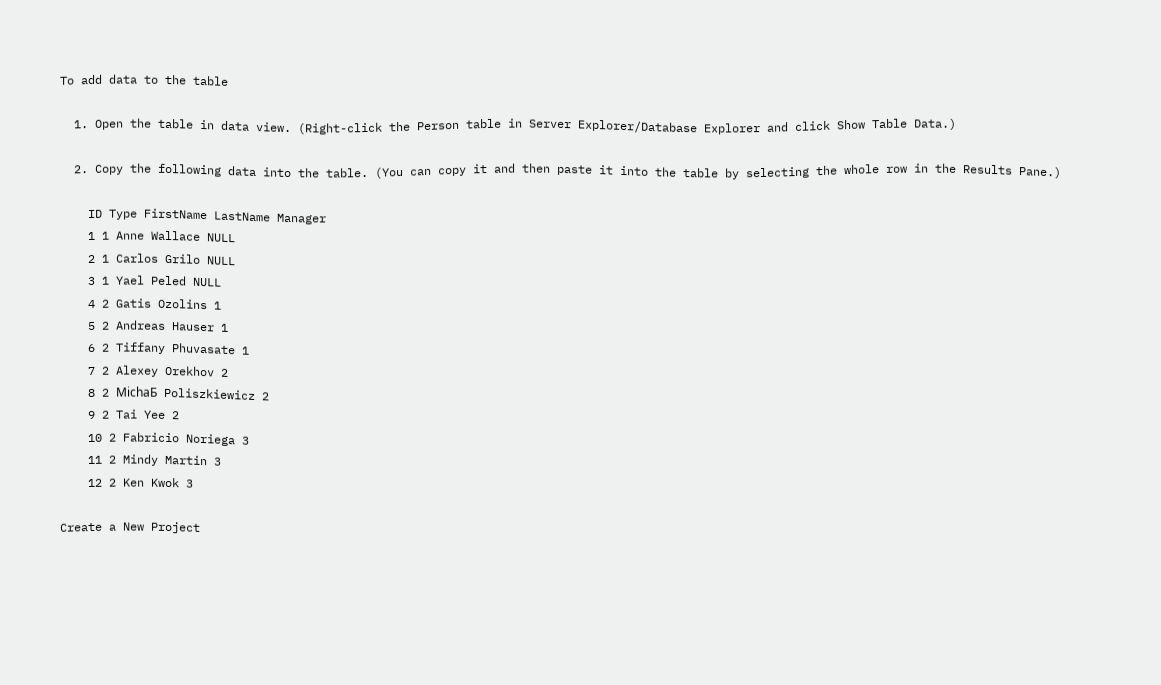To add data to the table

  1. Open the table in data view. (Right-click the Person table in Server Explorer/Database Explorer and click Show Table Data.)

  2. Copy the following data into the table. (You can copy it and then paste it into the table by selecting the whole row in the Results Pane.)

    ID Type FirstName LastName Manager
    1 1 Anne Wallace NULL
    2 1 Carlos Grilo NULL
    3 1 Yael Peled NULL
    4 2 Gatis Ozolins 1
    5 2 Andreas Hauser 1
    6 2 Tiffany Phuvasate 1
    7 2 Alexey Orekhov 2
    8 2 MichaƂ Poliszkiewicz 2
    9 2 Tai Yee 2
    10 2 Fabricio Noriega 3
    11 2 Mindy Martin 3
    12 2 Ken Kwok 3

Create a New Project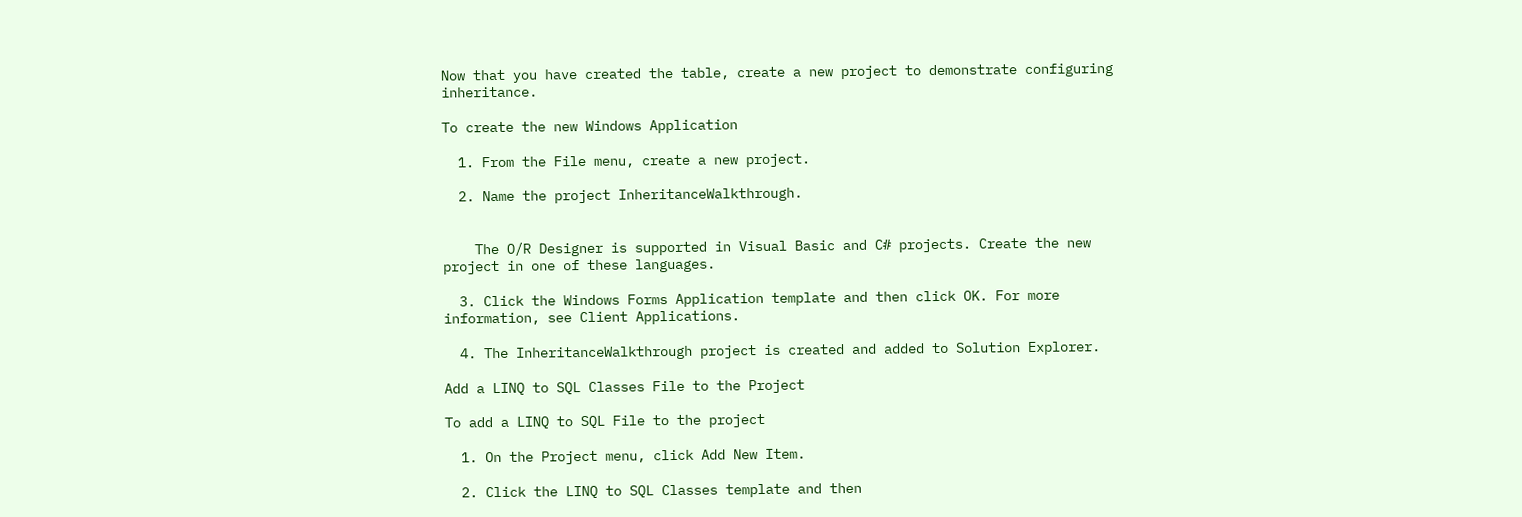Now that you have created the table, create a new project to demonstrate configuring inheritance.

To create the new Windows Application

  1. From the File menu, create a new project.

  2. Name the project InheritanceWalkthrough.


    The O/R Designer is supported in Visual Basic and C# projects. Create the new project in one of these languages.

  3. Click the Windows Forms Application template and then click OK. For more information, see Client Applications.

  4. The InheritanceWalkthrough project is created and added to Solution Explorer.

Add a LINQ to SQL Classes File to the Project

To add a LINQ to SQL File to the project

  1. On the Project menu, click Add New Item.

  2. Click the LINQ to SQL Classes template and then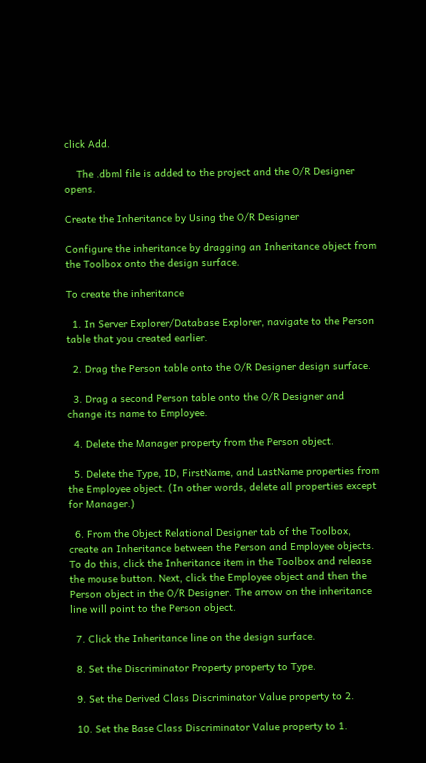click Add.

    The .dbml file is added to the project and the O/R Designer opens.

Create the Inheritance by Using the O/R Designer

Configure the inheritance by dragging an Inheritance object from the Toolbox onto the design surface.

To create the inheritance

  1. In Server Explorer/Database Explorer, navigate to the Person table that you created earlier.

  2. Drag the Person table onto the O/R Designer design surface.

  3. Drag a second Person table onto the O/R Designer and change its name to Employee.

  4. Delete the Manager property from the Person object.

  5. Delete the Type, ID, FirstName, and LastName properties from the Employee object. (In other words, delete all properties except for Manager.)

  6. From the Object Relational Designer tab of the Toolbox, create an Inheritance between the Person and Employee objects. To do this, click the Inheritance item in the Toolbox and release the mouse button. Next, click the Employee object and then the Person object in the O/R Designer. The arrow on the inheritance line will point to the Person object.

  7. Click the Inheritance line on the design surface.

  8. Set the Discriminator Property property to Type.

  9. Set the Derived Class Discriminator Value property to 2.

  10. Set the Base Class Discriminator Value property to 1.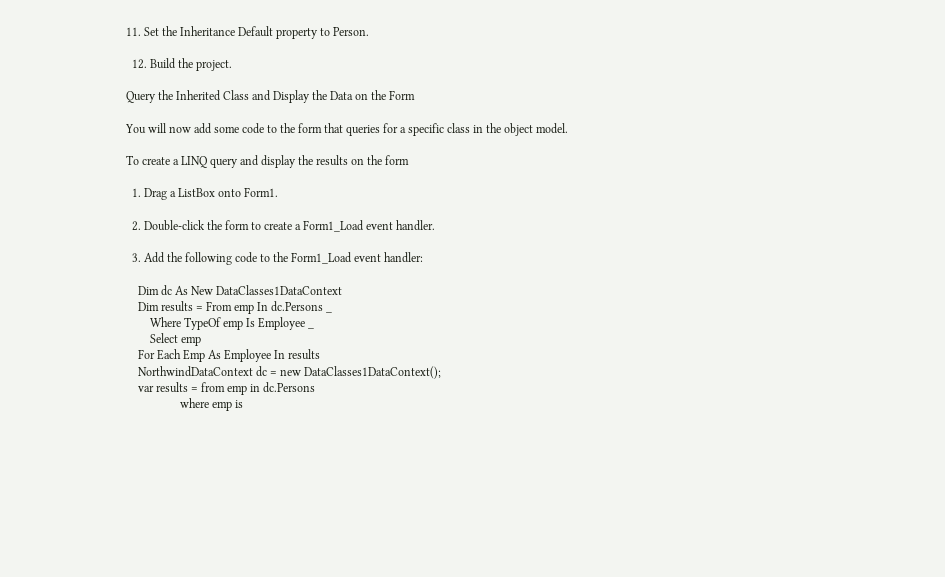11. Set the Inheritance Default property to Person.

  12. Build the project.

Query the Inherited Class and Display the Data on the Form

You will now add some code to the form that queries for a specific class in the object model.

To create a LINQ query and display the results on the form

  1. Drag a ListBox onto Form1.

  2. Double-click the form to create a Form1_Load event handler.

  3. Add the following code to the Form1_Load event handler:

    Dim dc As New DataClasses1DataContext
    Dim results = From emp In dc.Persons _
        Where TypeOf emp Is Employee _
        Select emp
    For Each Emp As Employee In results
    NorthwindDataContext dc = new DataClasses1DataContext();
    var results = from emp in dc.Persons
                  where emp is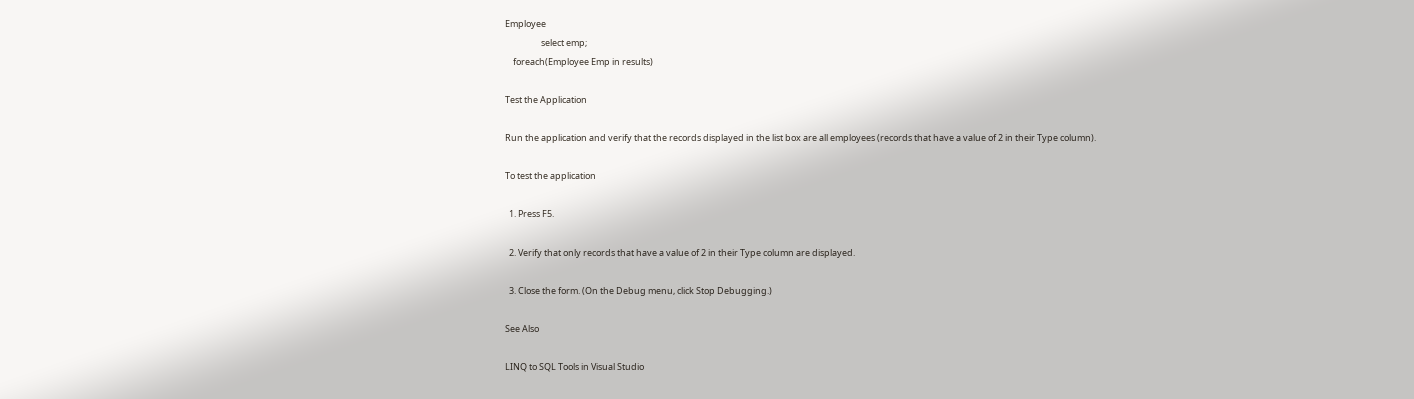Employee
                  select emp;
    foreach(Employee Emp in results)

Test the Application

Run the application and verify that the records displayed in the list box are all employees (records that have a value of 2 in their Type column).

To test the application

  1. Press F5.

  2. Verify that only records that have a value of 2 in their Type column are displayed.

  3. Close the form. (On the Debug menu, click Stop Debugging.)

See Also

LINQ to SQL Tools in Visual Studio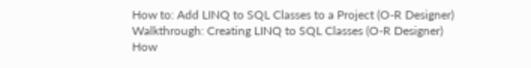How to: Add LINQ to SQL Classes to a Project (O-R Designer)
Walkthrough: Creating LINQ to SQL Classes (O-R Designer)
How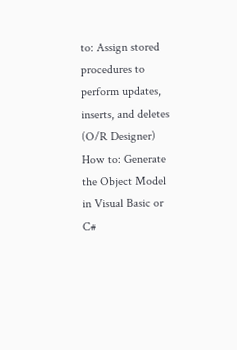to: Assign stored procedures to perform updates, inserts, and deletes (O/R Designer)
How to: Generate the Object Model in Visual Basic or C#